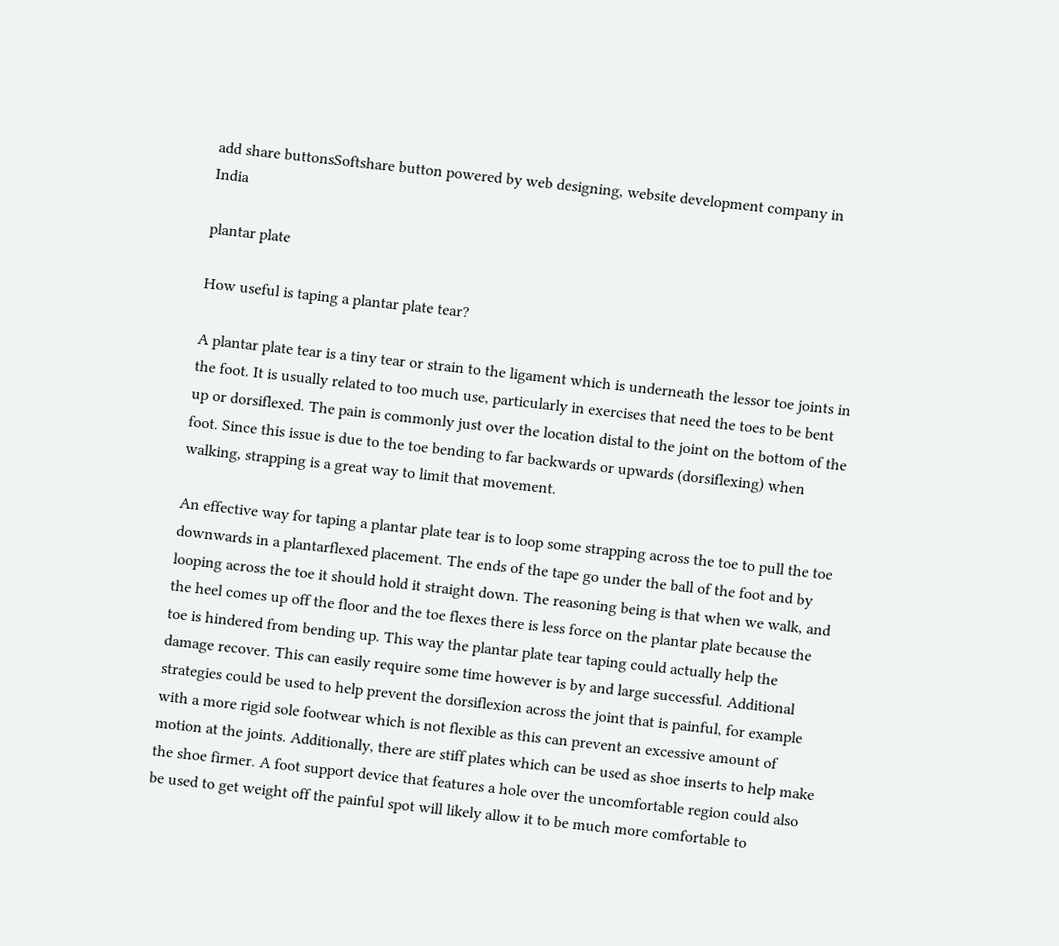add share buttonsSoftshare button powered by web designing, website development company in India

plantar plate

How useful is taping a plantar plate tear?

A plantar plate tear is a tiny tear or strain to the ligament which is underneath the lessor toe joints in the foot. It is usually related to too much use, particularly in exercises that need the toes to be bent up or dorsiflexed. The pain is commonly just over the location distal to the joint on the bottom of the foot. Since this issue is due to the toe bending to far backwards or upwards (dorsiflexing) when walking, strapping is a great way to limit that movement.

An effective way for taping a plantar plate tear is to loop some strapping across the toe to pull the toe downwards in a plantarflexed placement. The ends of the tape go under the ball of the foot and by looping across the toe it should hold it straight down. The reasoning being is that when we walk, and the heel comes up off the floor and the toe flexes there is less force on the plantar plate because the toe is hindered from bending up. This way the plantar plate tear taping could actually help the damage recover. This can easily require some time however is by and large successful. Additional strategies could be used to help prevent the dorsiflexion across the joint that is painful, for example with a more rigid sole footwear which is not flexible as this can prevent an excessive amount of motion at the joints. Additionally, there are stiff plates which can be used as shoe inserts to help make the shoe firmer. A foot support device that features a hole over the uncomfortable region could also be used to get weight off the painful spot will likely allow it to be much more comfortable to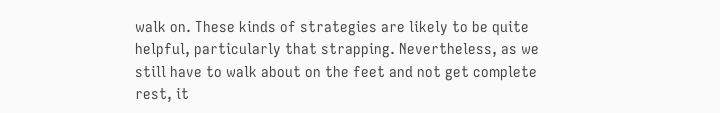walk on. These kinds of strategies are likely to be quite helpful, particularly that strapping. Nevertheless, as we still have to walk about on the feet and not get complete rest, it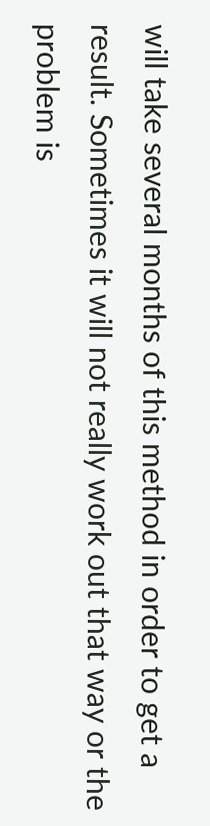will take several months of this method in order to get a result. Sometimes it will not really work out that way or the problem is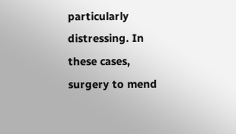particularly distressing. In these cases, surgery to mend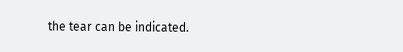the tear can be indicated.